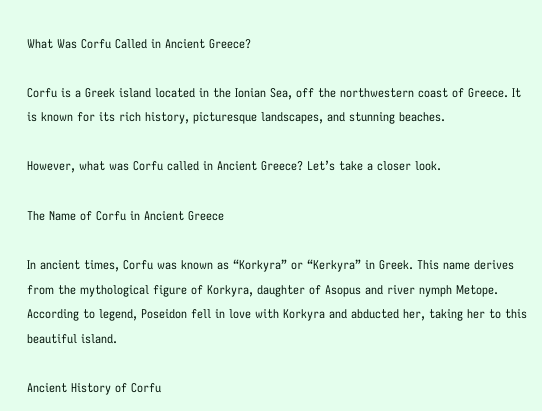What Was Corfu Called in Ancient Greece?

Corfu is a Greek island located in the Ionian Sea, off the northwestern coast of Greece. It is known for its rich history, picturesque landscapes, and stunning beaches.

However, what was Corfu called in Ancient Greece? Let’s take a closer look.

The Name of Corfu in Ancient Greece

In ancient times, Corfu was known as “Korkyra” or “Kerkyra” in Greek. This name derives from the mythological figure of Korkyra, daughter of Asopus and river nymph Metope. According to legend, Poseidon fell in love with Korkyra and abducted her, taking her to this beautiful island.

Ancient History of Corfu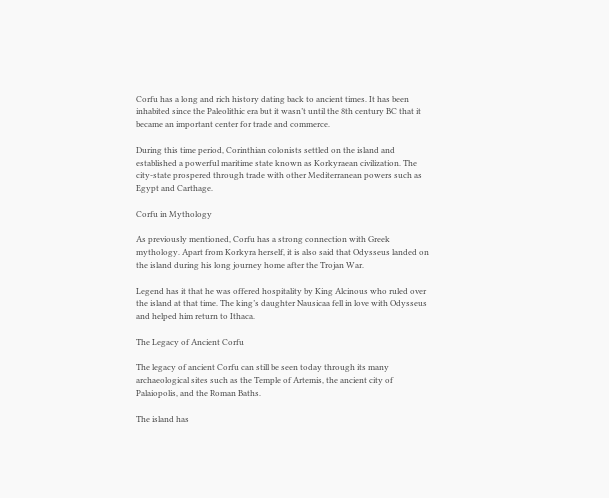Corfu has a long and rich history dating back to ancient times. It has been inhabited since the Paleolithic era but it wasn’t until the 8th century BC that it became an important center for trade and commerce.

During this time period, Corinthian colonists settled on the island and established a powerful maritime state known as Korkyraean civilization. The city-state prospered through trade with other Mediterranean powers such as Egypt and Carthage.

Corfu in Mythology

As previously mentioned, Corfu has a strong connection with Greek mythology. Apart from Korkyra herself, it is also said that Odysseus landed on the island during his long journey home after the Trojan War.

Legend has it that he was offered hospitality by King Alcinous who ruled over the island at that time. The king’s daughter Nausicaa fell in love with Odysseus and helped him return to Ithaca.

The Legacy of Ancient Corfu

The legacy of ancient Corfu can still be seen today through its many archaeological sites such as the Temple of Artemis, the ancient city of Palaiopolis, and the Roman Baths.

The island has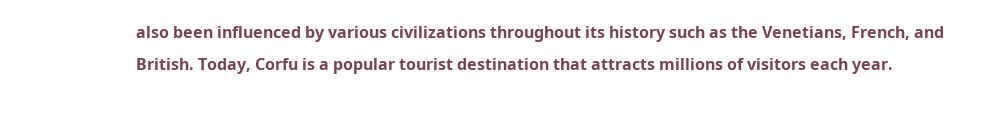also been influenced by various civilizations throughout its history such as the Venetians, French, and British. Today, Corfu is a popular tourist destination that attracts millions of visitors each year.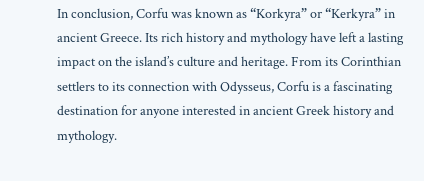In conclusion, Corfu was known as “Korkyra” or “Kerkyra” in ancient Greece. Its rich history and mythology have left a lasting impact on the island’s culture and heritage. From its Corinthian settlers to its connection with Odysseus, Corfu is a fascinating destination for anyone interested in ancient Greek history and mythology.